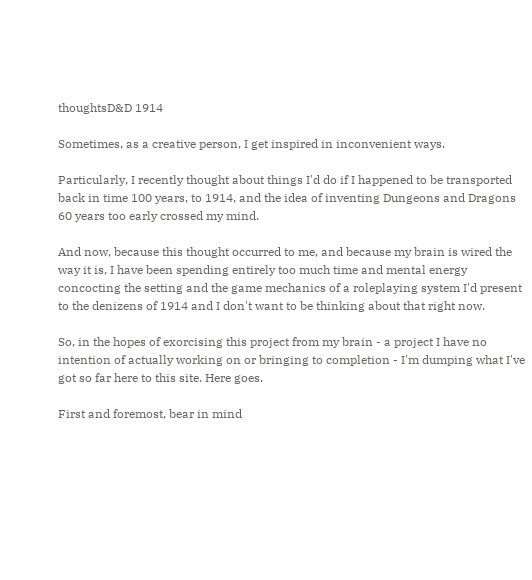thoughtsD&D 1914

Sometimes, as a creative person, I get inspired in inconvenient ways.

Particularly, I recently thought about things I'd do if I happened to be transported back in time 100 years, to 1914, and the idea of inventing Dungeons and Dragons 60 years too early crossed my mind.

And now, because this thought occurred to me, and because my brain is wired the way it is, I have been spending entirely too much time and mental energy concocting the setting and the game mechanics of a roleplaying system I'd present to the denizens of 1914 and I don't want to be thinking about that right now.

So, in the hopes of exorcising this project from my brain - a project I have no intention of actually working on or bringing to completion - I'm dumping what I've got so far here to this site. Here goes.

First and foremost, bear in mind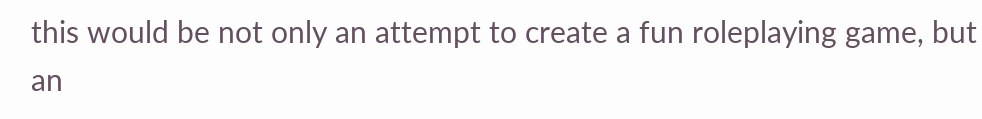this would be not only an attempt to create a fun roleplaying game, but an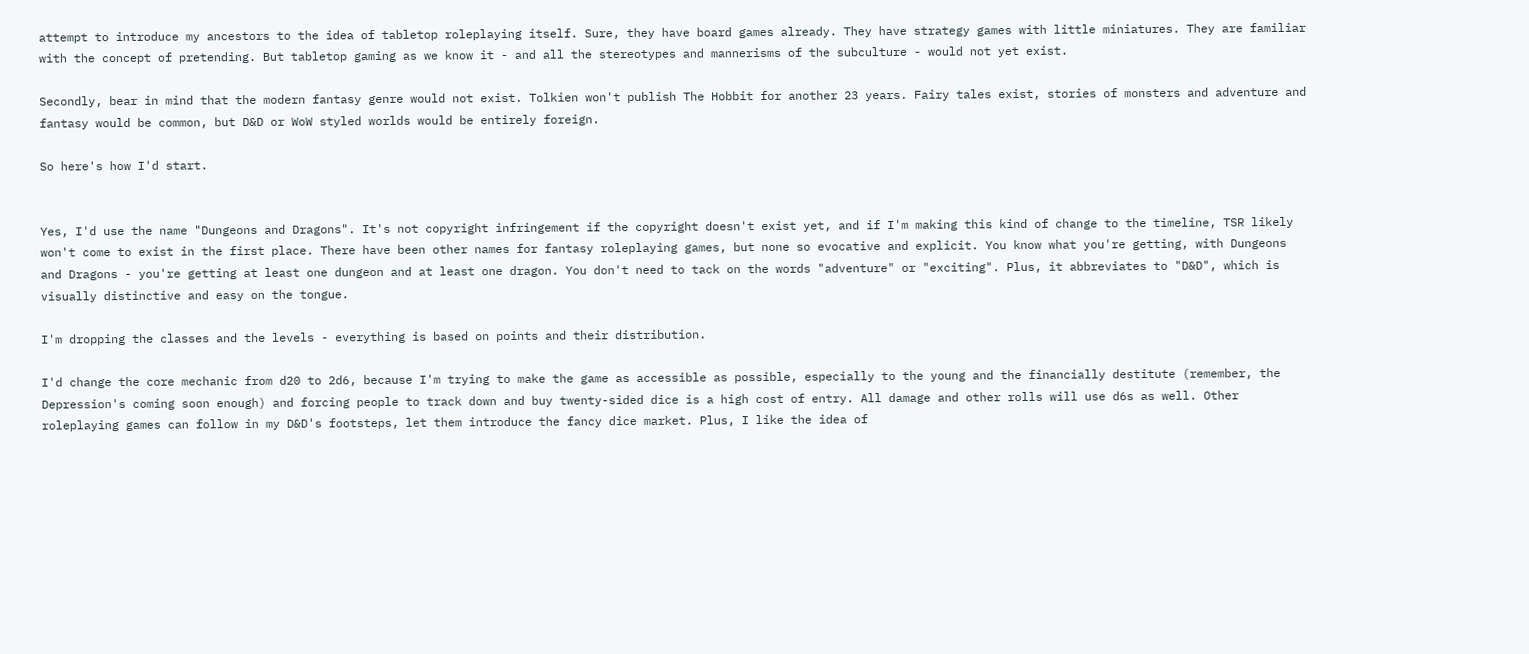attempt to introduce my ancestors to the idea of tabletop roleplaying itself. Sure, they have board games already. They have strategy games with little miniatures. They are familiar with the concept of pretending. But tabletop gaming as we know it - and all the stereotypes and mannerisms of the subculture - would not yet exist.

Secondly, bear in mind that the modern fantasy genre would not exist. Tolkien won't publish The Hobbit for another 23 years. Fairy tales exist, stories of monsters and adventure and fantasy would be common, but D&D or WoW styled worlds would be entirely foreign.

So here's how I'd start.


Yes, I'd use the name "Dungeons and Dragons". It's not copyright infringement if the copyright doesn't exist yet, and if I'm making this kind of change to the timeline, TSR likely won't come to exist in the first place. There have been other names for fantasy roleplaying games, but none so evocative and explicit. You know what you're getting, with Dungeons and Dragons - you're getting at least one dungeon and at least one dragon. You don't need to tack on the words "adventure" or "exciting". Plus, it abbreviates to "D&D", which is visually distinctive and easy on the tongue.

I'm dropping the classes and the levels - everything is based on points and their distribution.

I'd change the core mechanic from d20 to 2d6, because I'm trying to make the game as accessible as possible, especially to the young and the financially destitute (remember, the Depression's coming soon enough) and forcing people to track down and buy twenty-sided dice is a high cost of entry. All damage and other rolls will use d6s as well. Other roleplaying games can follow in my D&D's footsteps, let them introduce the fancy dice market. Plus, I like the idea of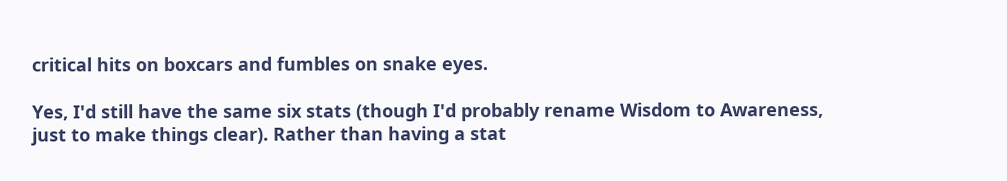critical hits on boxcars and fumbles on snake eyes.

Yes, I'd still have the same six stats (though I'd probably rename Wisdom to Awareness, just to make things clear). Rather than having a stat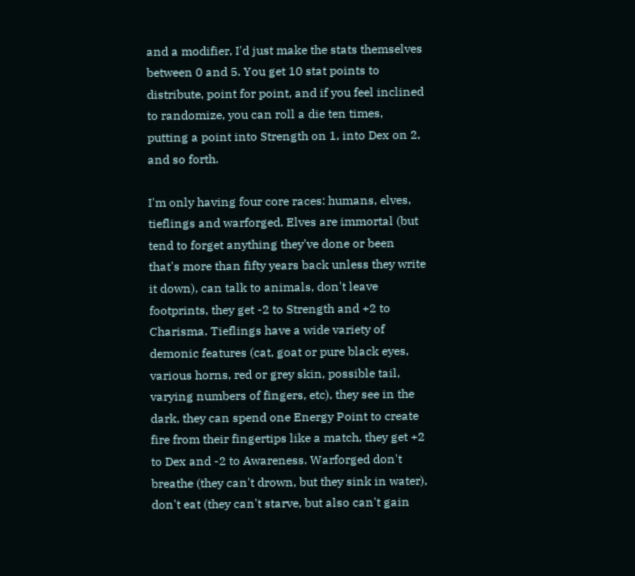and a modifier, I'd just make the stats themselves between 0 and 5. You get 10 stat points to distribute, point for point, and if you feel inclined to randomize, you can roll a die ten times, putting a point into Strength on 1, into Dex on 2, and so forth.

I'm only having four core races: humans, elves, tieflings and warforged. Elves are immortal (but tend to forget anything they've done or been that's more than fifty years back unless they write it down), can talk to animals, don't leave footprints, they get -2 to Strength and +2 to Charisma. Tieflings have a wide variety of demonic features (cat, goat or pure black eyes, various horns, red or grey skin, possible tail, varying numbers of fingers, etc), they see in the dark, they can spend one Energy Point to create fire from their fingertips like a match, they get +2 to Dex and -2 to Awareness. Warforged don't breathe (they can't drown, but they sink in water), don't eat (they can't starve, but also can't gain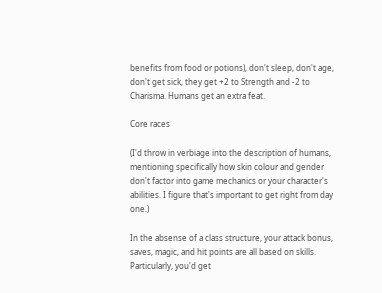benefits from food or potions), don't sleep, don't age, don't get sick, they get +2 to Strength and -2 to Charisma. Humans get an extra feat.

Core races

(I'd throw in verbiage into the description of humans, mentioning specifically how skin colour and gender don't factor into game mechanics or your character's abilities. I figure that's important to get right from day one.)

In the absense of a class structure, your attack bonus, saves, magic, and hit points are all based on skills. Particularly, you'd get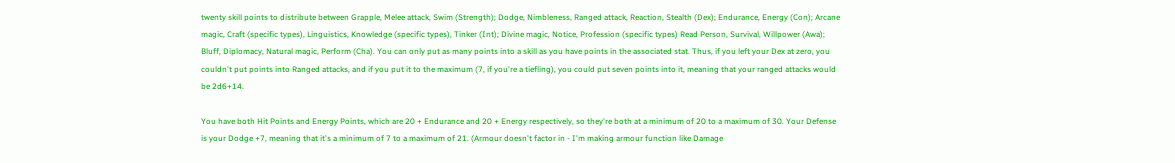twenty skill points to distribute between Grapple, Melee attack, Swim (Strength); Dodge, Nimbleness, Ranged attack, Reaction, Stealth (Dex); Endurance, Energy (Con); Arcane magic, Craft (specific types), Linguistics, Knowledge (specific types), Tinker (Int); Divine magic, Notice, Profession (specific types) Read Person, Survival, Willpower (Awa); Bluff, Diplomacy, Natural magic, Perform (Cha). You can only put as many points into a skill as you have points in the associated stat. Thus, if you left your Dex at zero, you couldn't put points into Ranged attacks, and if you put it to the maximum (7, if you're a tiefling), you could put seven points into it, meaning that your ranged attacks would be 2d6+14.

You have both Hit Points and Energy Points, which are 20 + Endurance and 20 + Energy respectively, so they're both at a minimum of 20 to a maximum of 30. Your Defense is your Dodge +7, meaning that it's a minimum of 7 to a maximum of 21. (Armour doesn't factor in - I'm making armour function like Damage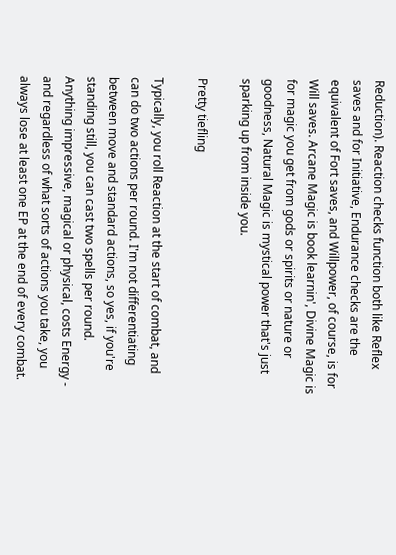Reduction). Reaction checks function both like Reflex saves and for Initiative, Endurance checks are the equivalent of Fort saves, and Willpower, of course, is for Will saves. Arcane Magic is book learnin', Divine Magic is for magic you get from gods or spirits or nature or goodness, Natural Magic is mystical power that's just sparking up from inside you.

Pretty tiefling

Typically, you roll Reaction at the start of combat, and can do two actions per round. I'm not differentiating between move and standard actions, so yes, if you're standing still, you can cast two spells per round. Anything impressive, magical or physical, costs Energy - and regardless of what sorts of actions you take, you always lose at least one EP at the end of every combat.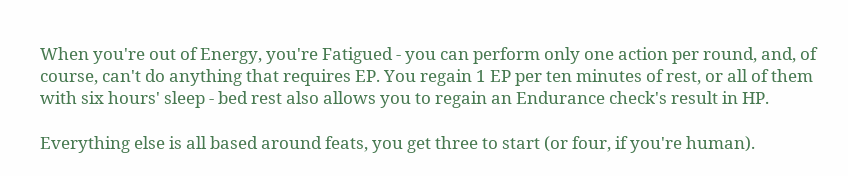When you're out of Energy, you're Fatigued - you can perform only one action per round, and, of course, can't do anything that requires EP. You regain 1 EP per ten minutes of rest, or all of them with six hours' sleep - bed rest also allows you to regain an Endurance check's result in HP.

Everything else is all based around feats, you get three to start (or four, if you're human).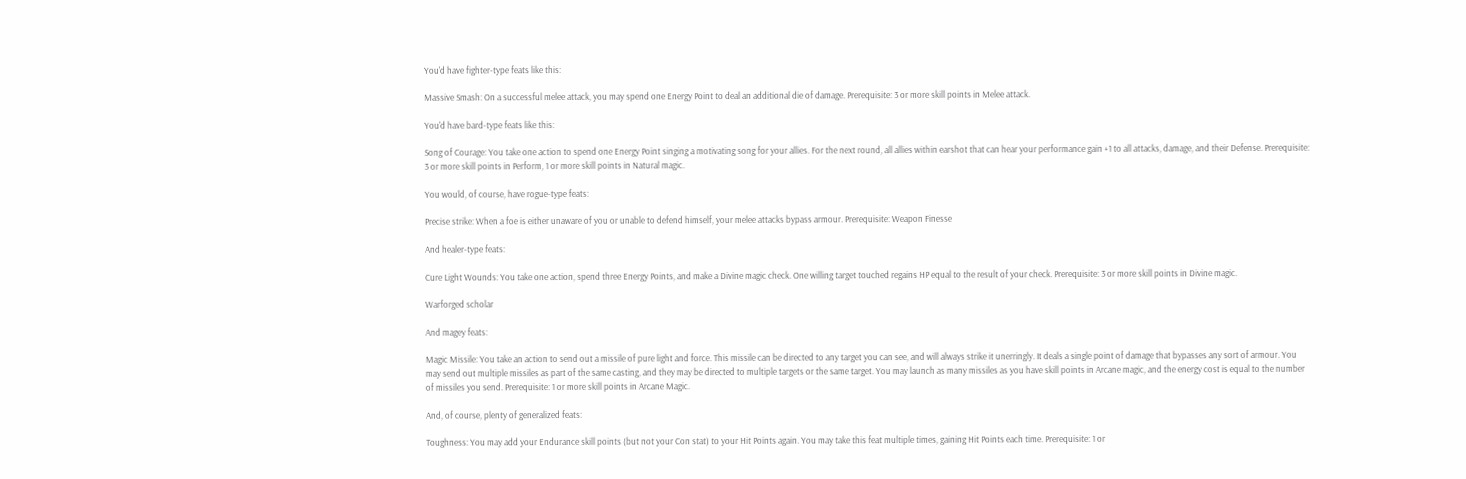You'd have fighter-type feats like this:

Massive Smash: On a successful melee attack, you may spend one Energy Point to deal an additional die of damage. Prerequisite: 3 or more skill points in Melee attack.

You'd have bard-type feats like this:

Song of Courage: You take one action to spend one Energy Point singing a motivating song for your allies. For the next round, all allies within earshot that can hear your performance gain +1 to all attacks, damage, and their Defense. Prerequisite: 3 or more skill points in Perform, 1 or more skill points in Natural magic.

You would, of course, have rogue-type feats:

Precise strike: When a foe is either unaware of you or unable to defend himself, your melee attacks bypass armour. Prerequisite: Weapon Finesse

And healer-type feats:

Cure Light Wounds: You take one action, spend three Energy Points, and make a Divine magic check. One willing target touched regains HP equal to the result of your check. Prerequisite: 3 or more skill points in Divine magic.

Warforged scholar

And magey feats:

Magic Missile: You take an action to send out a missile of pure light and force. This missile can be directed to any target you can see, and will always strike it unerringly. It deals a single point of damage that bypasses any sort of armour. You may send out multiple missiles as part of the same casting, and they may be directed to multiple targets or the same target. You may launch as many missiles as you have skill points in Arcane magic, and the energy cost is equal to the number of missiles you send. Prerequisite: 1 or more skill points in Arcane Magic.

And, of course, plenty of generalized feats:

Toughness: You may add your Endurance skill points (but not your Con stat) to your Hit Points again. You may take this feat multiple times, gaining Hit Points each time. Prerequisite: 1 or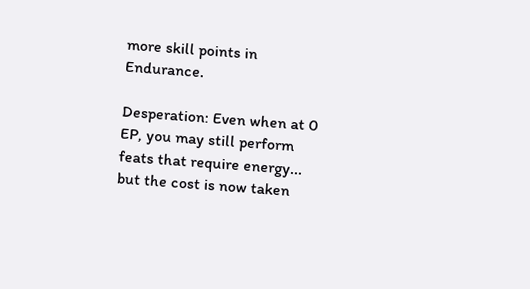more skill points in Endurance.

Desperation: Even when at 0 EP, you may still perform feats that require energy... but the cost is now taken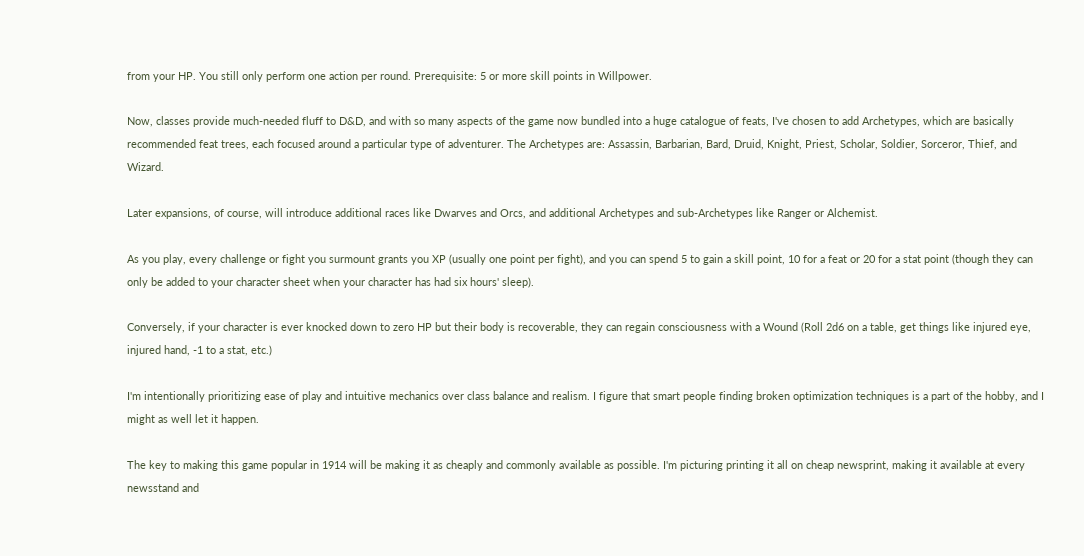from your HP. You still only perform one action per round. Prerequisite: 5 or more skill points in Willpower.

Now, classes provide much-needed fluff to D&D, and with so many aspects of the game now bundled into a huge catalogue of feats, I've chosen to add Archetypes, which are basically recommended feat trees, each focused around a particular type of adventurer. The Archetypes are: Assassin, Barbarian, Bard, Druid, Knight, Priest, Scholar, Soldier, Sorceror, Thief, and Wizard.

Later expansions, of course, will introduce additional races like Dwarves and Orcs, and additional Archetypes and sub-Archetypes like Ranger or Alchemist.

As you play, every challenge or fight you surmount grants you XP (usually one point per fight), and you can spend 5 to gain a skill point, 10 for a feat or 20 for a stat point (though they can only be added to your character sheet when your character has had six hours' sleep).

Conversely, if your character is ever knocked down to zero HP but their body is recoverable, they can regain consciousness with a Wound (Roll 2d6 on a table, get things like injured eye, injured hand, -1 to a stat, etc.)

I'm intentionally prioritizing ease of play and intuitive mechanics over class balance and realism. I figure that smart people finding broken optimization techniques is a part of the hobby, and I might as well let it happen.

The key to making this game popular in 1914 will be making it as cheaply and commonly available as possible. I'm picturing printing it all on cheap newsprint, making it available at every newsstand and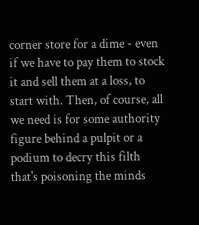corner store for a dime - even if we have to pay them to stock it and sell them at a loss, to start with. Then, of course, all we need is for some authority figure behind a pulpit or a podium to decry this filth that's poisoning the minds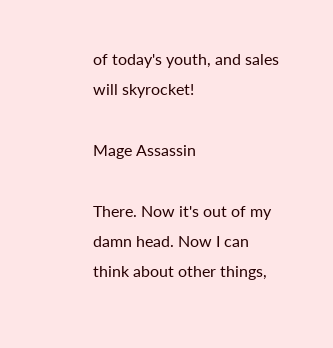of today's youth, and sales will skyrocket!

Mage Assassin

There. Now it's out of my damn head. Now I can think about other things,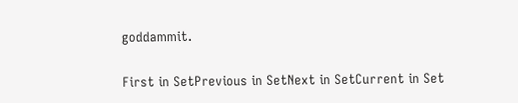goddammit.

First in SetPrevious in SetNext in SetCurrent in Set